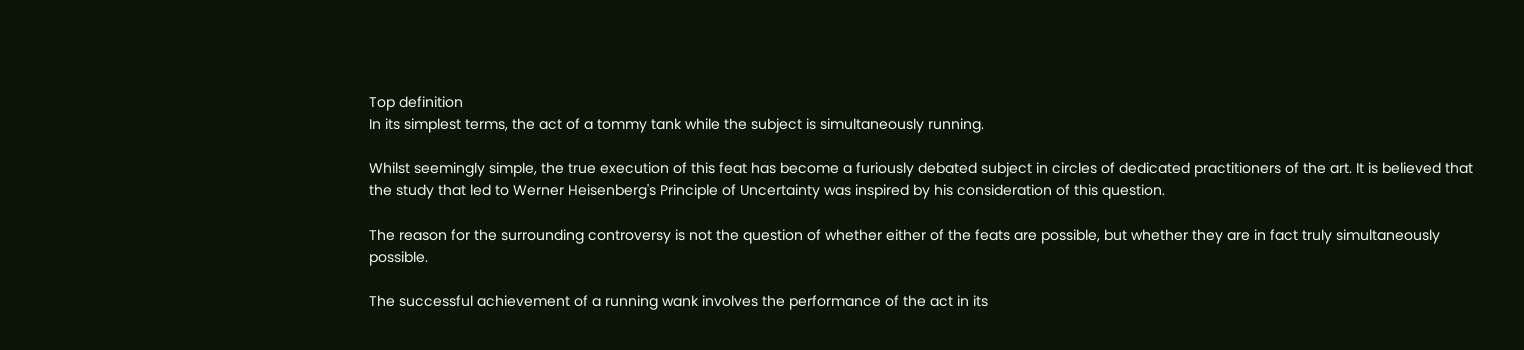Top definition
In its simplest terms, the act of a tommy tank while the subject is simultaneously running.

Whilst seemingly simple, the true execution of this feat has become a furiously debated subject in circles of dedicated practitioners of the art. It is believed that the study that led to Werner Heisenberg's Principle of Uncertainty was inspired by his consideration of this question.

The reason for the surrounding controversy is not the question of whether either of the feats are possible, but whether they are in fact truly simultaneously possible.

The successful achievement of a running wank involves the performance of the act in its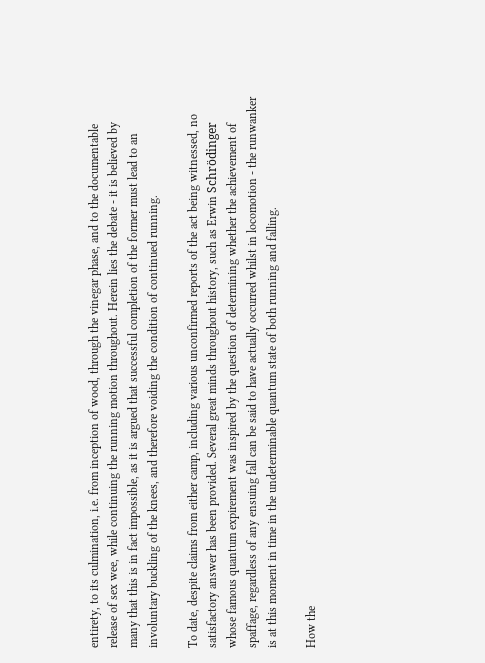entirety, to its culmination, i.e. from inception of wood, through the vinegar phase, and to the documentable release of sex wee, while continuing the running motion throughout. Herein lies the debate - it is believed by many that this is in fact impossible, as it is argued that successful completion of the former must lead to an involuntary buckling of the knees, and therefore voiding the condition of continued running.

To date, despite claims from either camp, including various unconfirmed reports of the act being witnessed, no satisfactory answer has been provided. Several great minds throughout history, such as Erwin Schrödinger whose famous quantum expirement was inspired by the question of determining whether the achievement of spaffage, regardless of any ensuing fall can be said to have actually occurred whilst in locomotion - the runwanker is at this moment in time in the undeterminable quantum state of both running and falling.

How the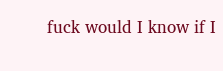fuck would I know if I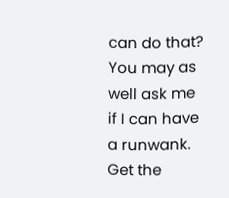can do that? You may as well ask me if I can have a runwank.
Get the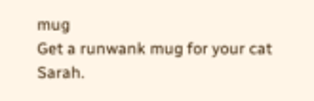mug
Get a runwank mug for your cat Sarah.